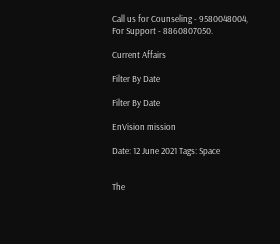Call us for Counseling - 9580048004, For Support - 8860807050.

Current Affairs

Filter By Date

Filter By Date

EnVision mission

Date: 12 June 2021 Tags: Space


The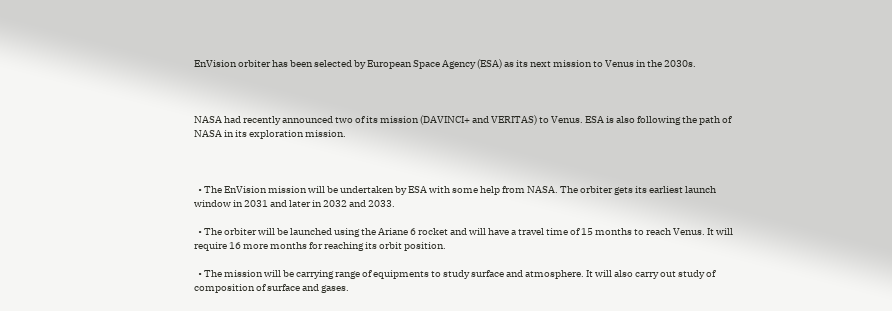EnVision orbiter has been selected by European Space Agency (ESA) as its next mission to Venus in the 2030s.



NASA had recently announced two of its mission (DAVINCI+ and VERITAS) to Venus. ESA is also following the path of NASA in its exploration mission.



  • The EnVision mission will be undertaken by ESA with some help from NASA. The orbiter gets its earliest launch window in 2031 and later in 2032 and 2033.

  • The orbiter will be launched using the Ariane 6 rocket and will have a travel time of 15 months to reach Venus. It will require 16 more months for reaching its orbit position.

  • The mission will be carrying range of equipments to study surface and atmosphere. It will also carry out study of composition of surface and gases.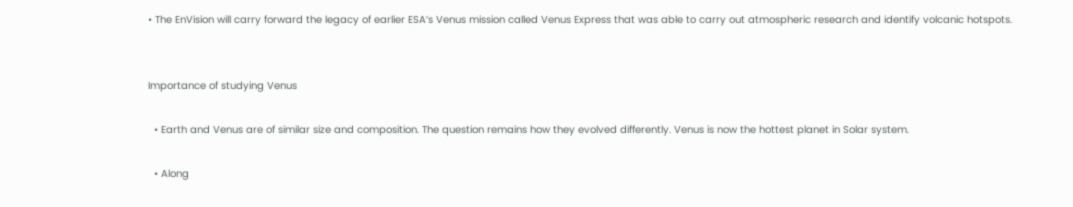• The EnVision will carry forward the legacy of earlier ESA’s Venus mission called Venus Express that was able to carry out atmospheric research and identify volcanic hotspots.


Importance of studying Venus

  • Earth and Venus are of similar size and composition. The question remains how they evolved differently. Venus is now the hottest planet in Solar system.

  • Along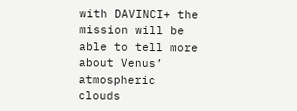with DAVINCI+ the mission will be able to tell more about Venus’ atmospheric clouds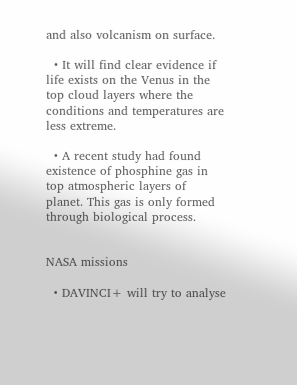and also volcanism on surface.

  • It will find clear evidence if life exists on the Venus in the top cloud layers where the conditions and temperatures are less extreme.

  • A recent study had found existence of phosphine gas in top atmospheric layers of planet. This gas is only formed through biological process.


NASA missions

  • DAVINCI+ will try to analyse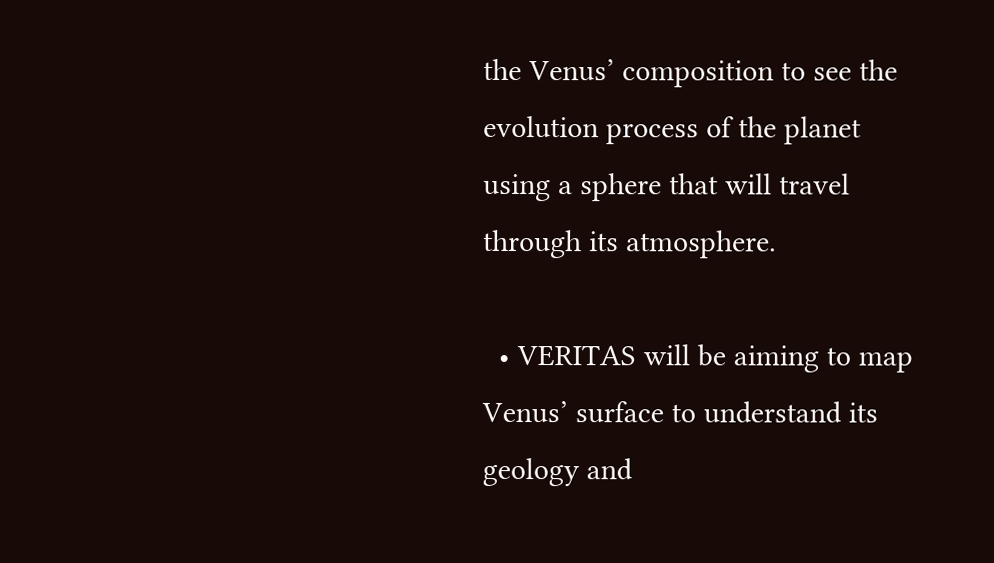the Venus’ composition to see the evolution process of the planet using a sphere that will travel through its atmosphere.

  • VERITAS will be aiming to map Venus’ surface to understand its geology and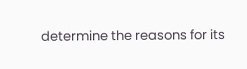determine the reasons for its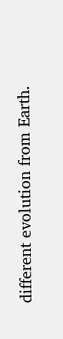different evolution from Earth.